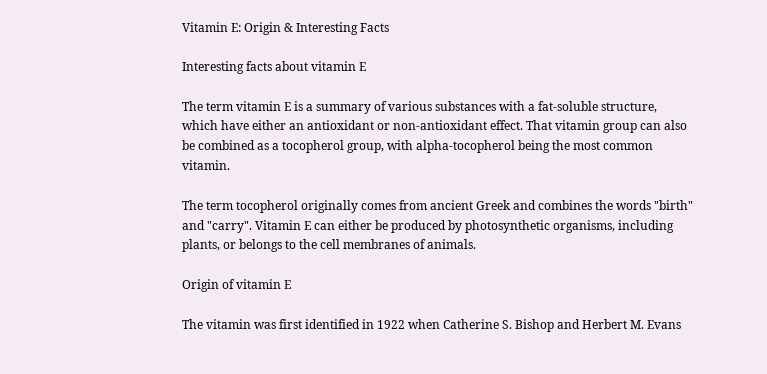Vitamin E: Origin & Interesting Facts

Interesting facts about vitamin E

The term vitamin E is a summary of various substances with a fat-soluble structure, which have either an antioxidant or non-antioxidant effect. That vitamin group can also be combined as a tocopherol group, with alpha-tocopherol being the most common vitamin.

The term tocopherol originally comes from ancient Greek and combines the words "birth" and "carry". Vitamin E can either be produced by photosynthetic organisms, including plants, or belongs to the cell membranes of animals.

Origin of vitamin E

The vitamin was first identified in 1922 when Catherine S. Bishop and Herbert M. Evans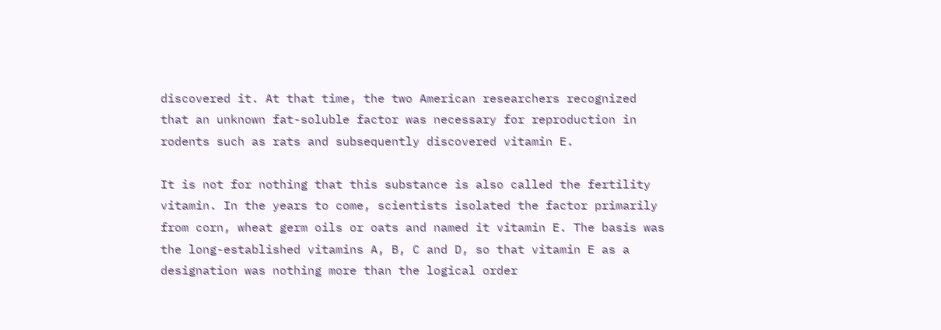discovered it. At that time, the two American researchers recognized that an unknown fat-soluble factor was necessary for reproduction in rodents such as rats and subsequently discovered vitamin E.

It is not for nothing that this substance is also called the fertility vitamin. In the years to come, scientists isolated the factor primarily from corn, wheat germ oils or oats and named it vitamin E. The basis was the long-established vitamins A, B, C and D, so that vitamin E as a designation was nothing more than the logical order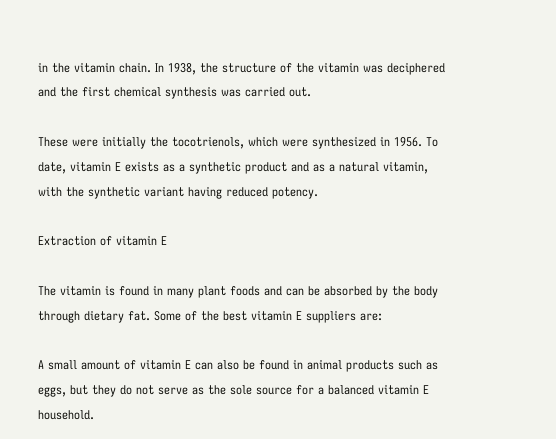in the vitamin chain. In 1938, the structure of the vitamin was deciphered and the first chemical synthesis was carried out.

These were initially the tocotrienols, which were synthesized in 1956. To date, vitamin E exists as a synthetic product and as a natural vitamin, with the synthetic variant having reduced potency.

Extraction of vitamin E

The vitamin is found in many plant foods and can be absorbed by the body through dietary fat. Some of the best vitamin E suppliers are:

A small amount of vitamin E can also be found in animal products such as eggs, but they do not serve as the sole source for a balanced vitamin E household.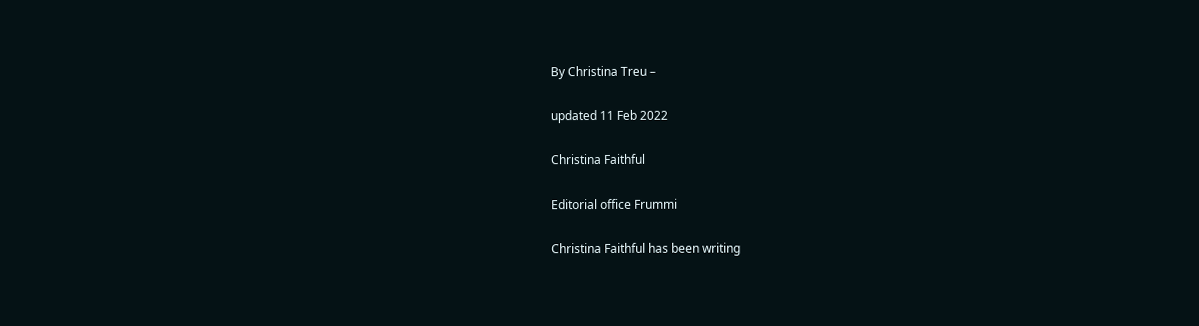By Christina Treu –

updated 11 Feb 2022

Christina Faithful

Editorial office Frummi

Christina Faithful has been writing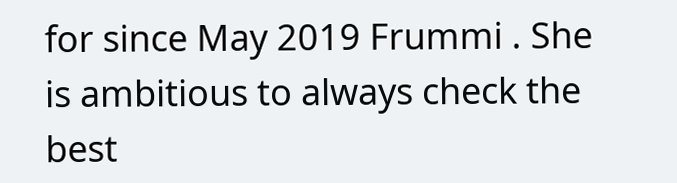for since May 2019 Frummi . She is ambitious to always check the best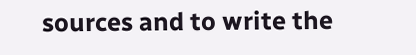sources and to write the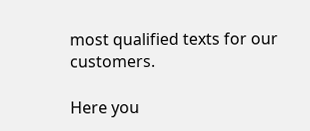most qualified texts for our customers.

Here you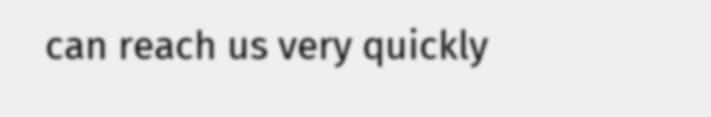can reach us very quickly